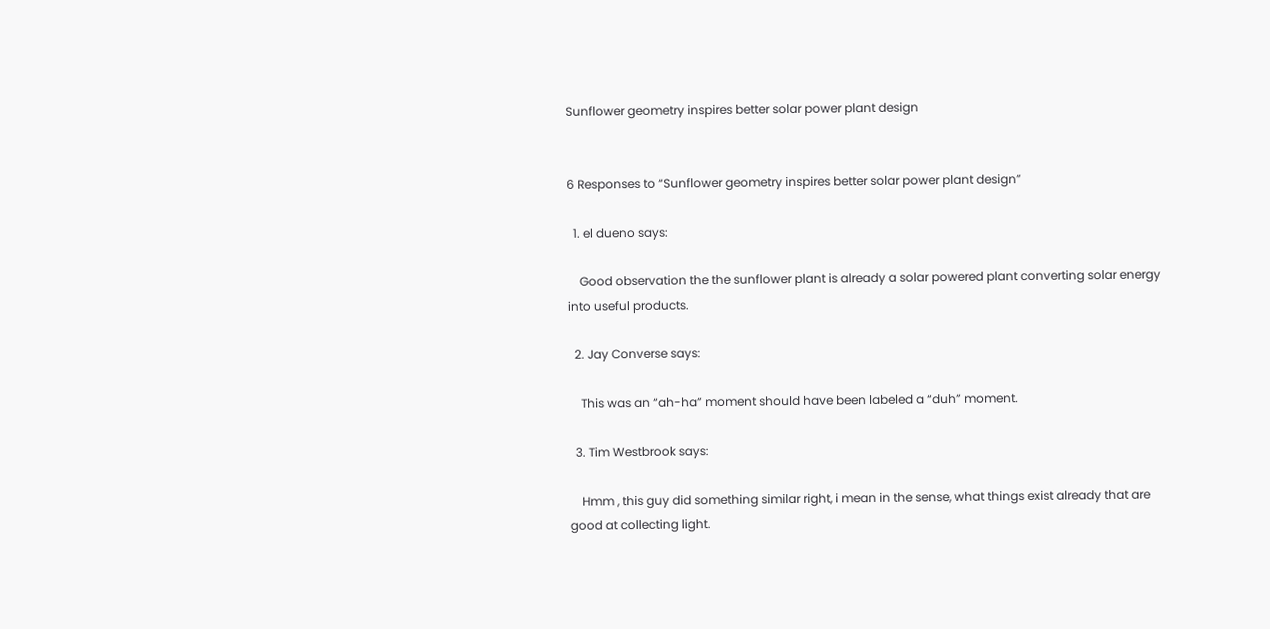Sunflower geometry inspires better solar power plant design


6 Responses to “Sunflower geometry inspires better solar power plant design”

  1. el dueno says:

    Good observation the the sunflower plant is already a solar powered plant converting solar energy into useful products.

  2. Jay Converse says:

    This was an “ah-ha” moment should have been labeled a “duh” moment.

  3. Tim Westbrook says:

    Hmm , this guy did something similar right, i mean in the sense, what things exist already that are good at collecting light.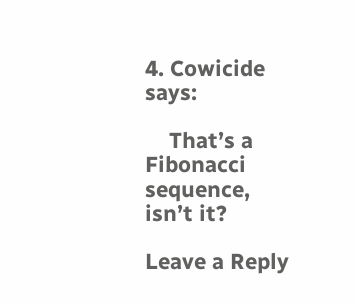4. Cowicide says:

    That’s a Fibonacci sequence, isn’t it?

Leave a Reply